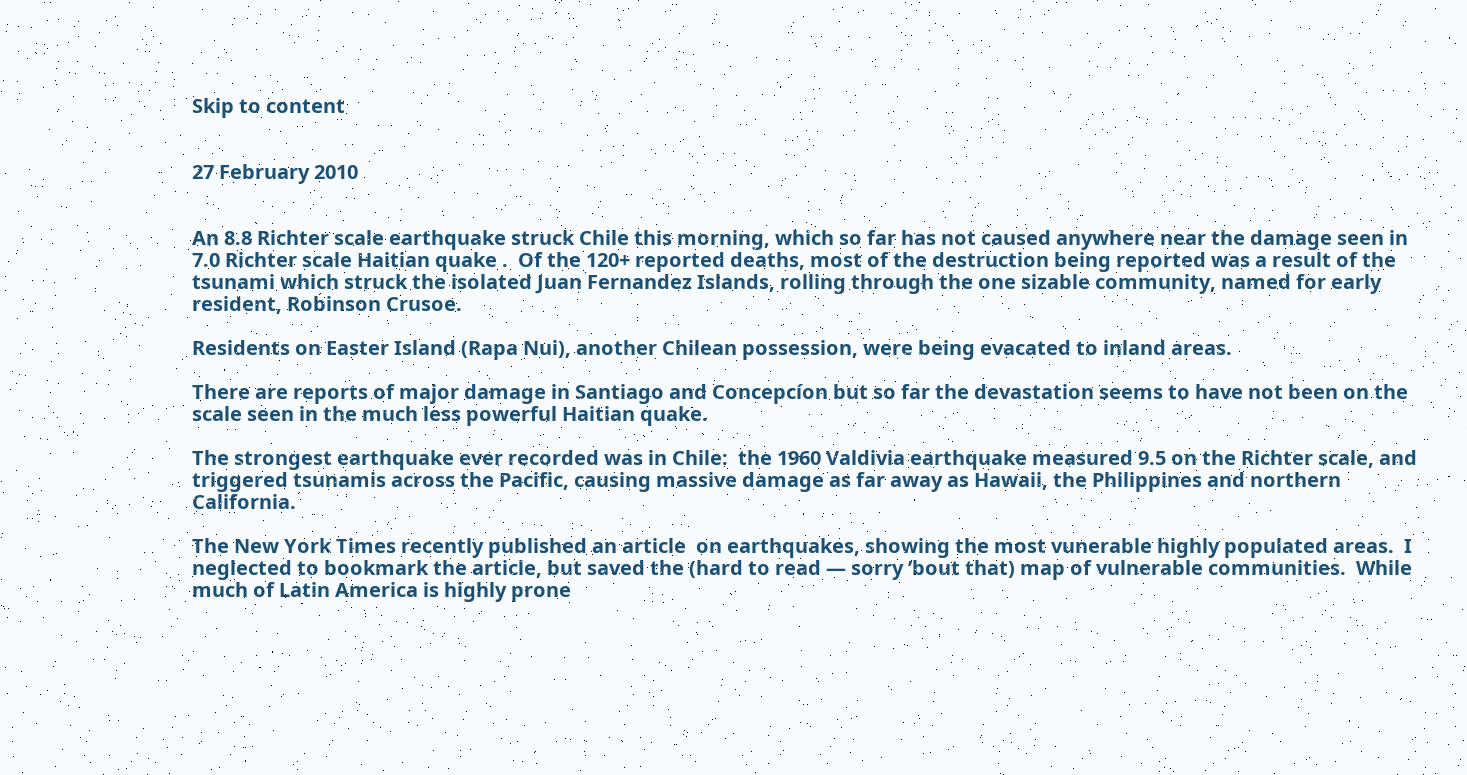Skip to content


27 February 2010


An 8.8 Richter scale earthquake struck Chile this morning, which so far has not caused anywhere near the damage seen in 7.0 Richter scale Haitian quake .  Of the 120+ reported deaths, most of the destruction being reported was a result of the tsunami which struck the isolated Juan Fernandez Islands, rolling through the one sizable community, named for early resident, Robinson Crusoe.

Residents on Easter Island (Rapa Nui), another Chilean possession, were being evacated to inland areas.

There are reports of major damage in Santiago and Concepcíon but so far the devastation seems to have not been on the scale seen in the much less powerful Haitian quake.

The strongest earthquake ever recorded was in Chile:  the 1960 Valdivia earthquake measured 9.5 on the Richter scale, and triggered tsunamis across the Pacific, causing massive damage as far away as Hawaii, the Philippines and northern California.

The New York Times recently published an article  on earthquakes, showing the most vunerable highly populated areas.  I neglected to bookmark the article, but saved the (hard to read — sorry ’bout that) map of vulnerable communities.  While much of Latin America is highly prone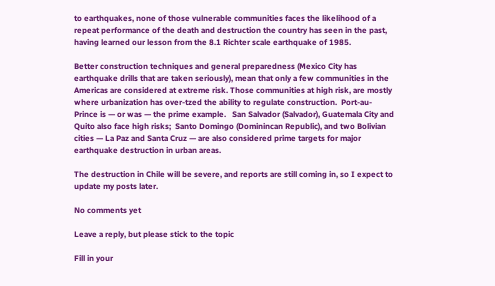to earthquakes, none of those vulnerable communities faces the likelihood of a repeat performance of the death and destruction the country has seen in the past,  having learned our lesson from the 8.1 Richter scale earthquake of 1985.

Better construction techniques and general preparedness (Mexico City has earthquake drills that are taken seriously), mean that only a few communities in the Americas are considered at extreme risk. Those communities at high risk, are mostly where urbanization has over-tzed the ability to regulate construction.  Port-au-Prince is — or was — the prime example.   San Salvador (Salvador), Guatemala City and Quito also face high risks;  Santo Domingo (Dominincan Republic), and two Bolivian cities — La Paz and Santa Cruz — are also considered prime targets for major earthquake destruction in urban areas.

The destruction in Chile will be severe, and reports are still coming in, so I expect to update my posts later.

No comments yet

Leave a reply, but please stick to the topic

Fill in your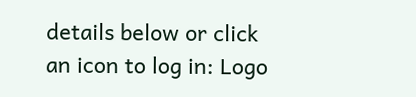details below or click an icon to log in: Logo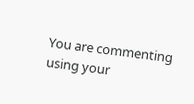You are commenting using your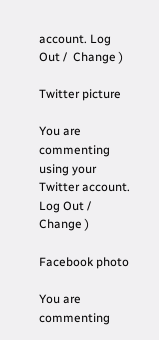account. Log Out /  Change )

Twitter picture

You are commenting using your Twitter account. Log Out /  Change )

Facebook photo

You are commenting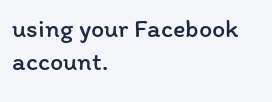using your Facebook account.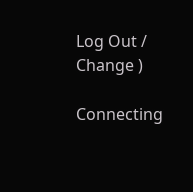Log Out /  Change )

Connecting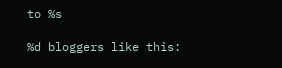to %s

%d bloggers like this: